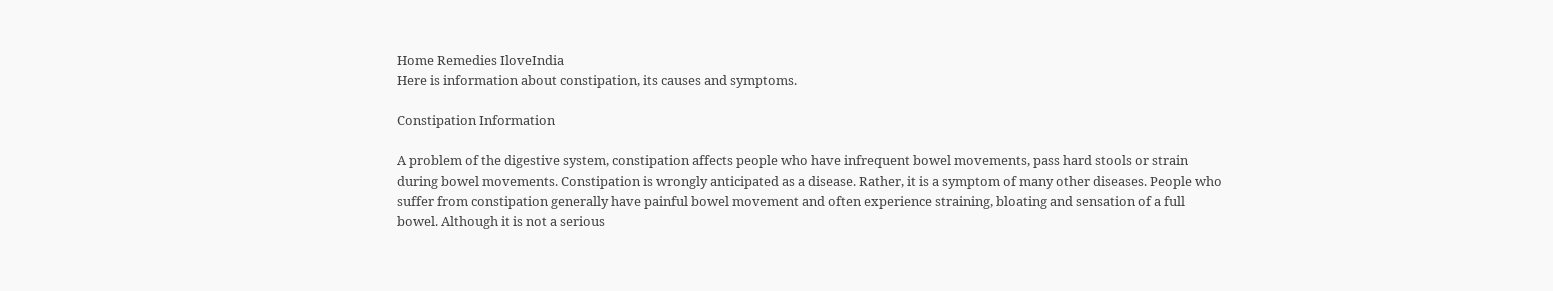Home Remedies IloveIndia
Here is information about constipation, its causes and symptoms.

Constipation Information

A problem of the digestive system, constipation affects people who have infrequent bowel movements, pass hard stools or strain during bowel movements. Constipation is wrongly anticipated as a disease. Rather, it is a symptom of many other diseases. People who suffer from constipation generally have painful bowel movement and often experience straining, bloating and sensation of a full bowel. Although it is not a serious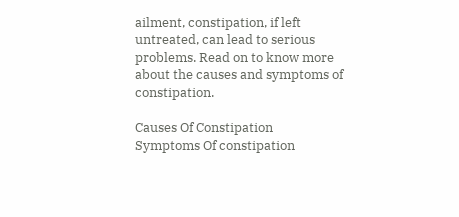ailment, constipation, if left untreated, can lead to serious problems. Read on to know more about the causes and symptoms of constipation.

Causes Of Constipation
Symptoms Of constipation